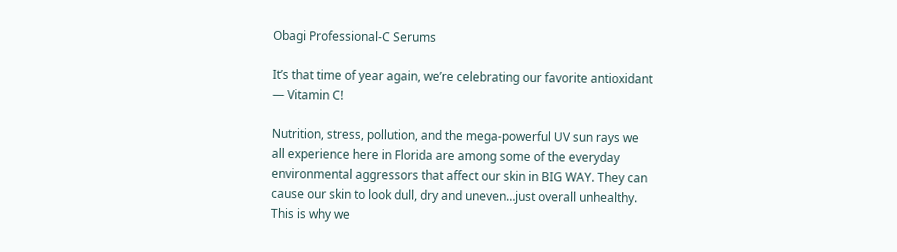Obagi Professional-C Serums

It’s that time of year again, we’re celebrating our favorite antioxidant — Vitamin C!

Nutrition, stress, pollution, and the mega-powerful UV sun rays we all experience here in Florida are among some of the everyday environmental aggressors that affect our skin in BIG WAY. They can cause our skin to look dull, dry and uneven…just overall unhealthy. This is why we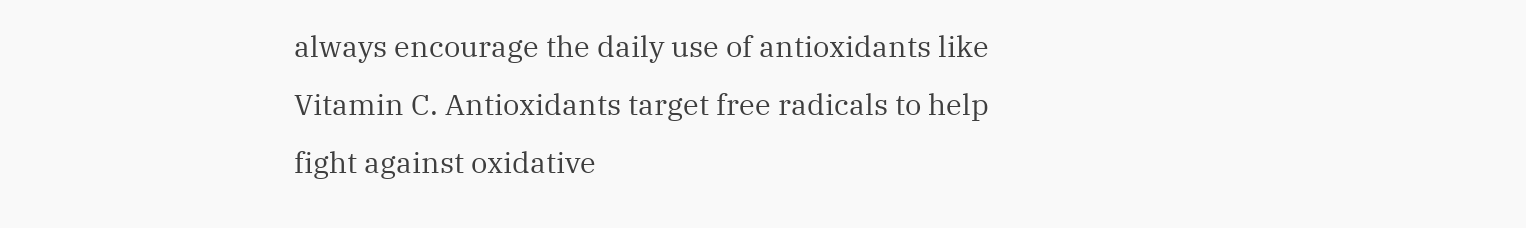always encourage the daily use of antioxidants like Vitamin C. Antioxidants target free radicals to help fight against oxidative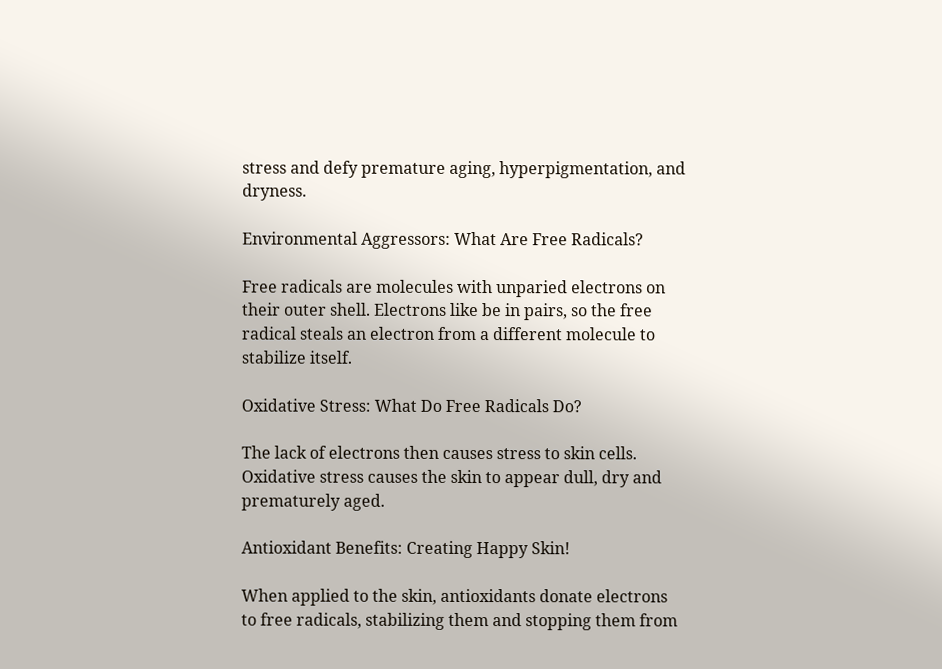stress and defy premature aging, hyperpigmentation, and dryness.

Environmental Aggressors: What Are Free Radicals?

Free radicals are molecules with unparied electrons on their outer shell. Electrons like be in pairs, so the free radical steals an electron from a different molecule to stabilize itself.

Oxidative Stress: What Do Free Radicals Do?

The lack of electrons then causes stress to skin cells. Oxidative stress causes the skin to appear dull, dry and prematurely aged.

Antioxidant Benefits: Creating Happy Skin!

When applied to the skin, antioxidants donate electrons to free radicals, stabilizing them and stopping them from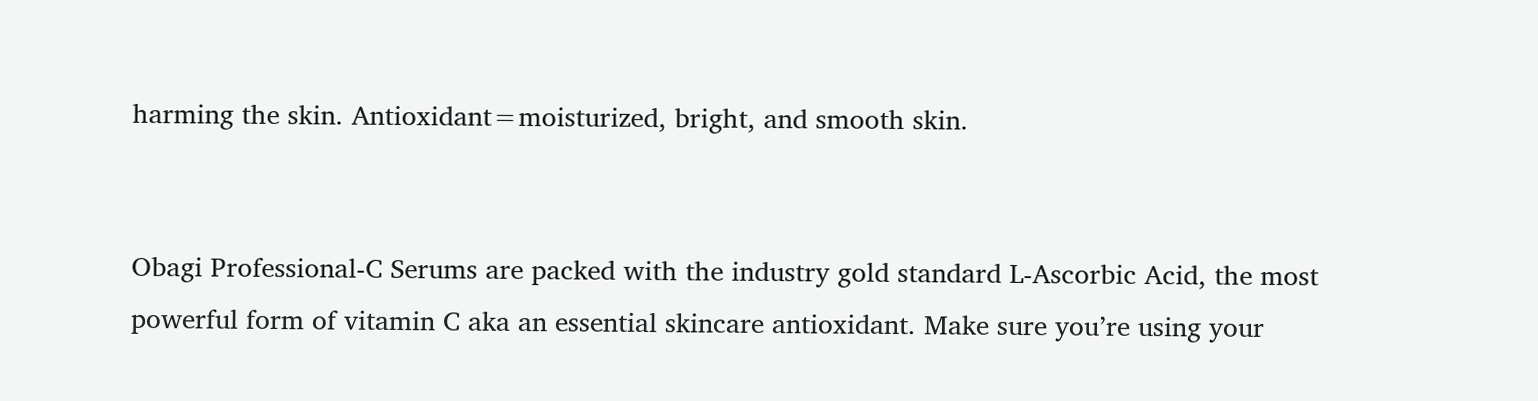harming the skin. Antioxidant=moisturized, bright, and smooth skin.


Obagi Professional-C Serums are packed with the industry gold standard L-Ascorbic Acid, the most powerful form of vitamin C aka an essential skincare antioxidant. Make sure you’re using your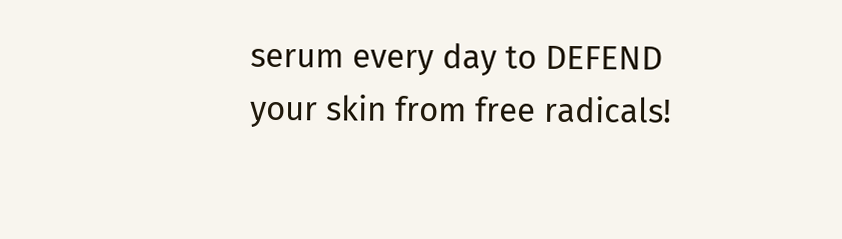serum every day to DEFEND your skin from free radicals!